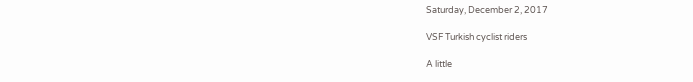Saturday, December 2, 2017

VSF Turkish cyclist riders

A little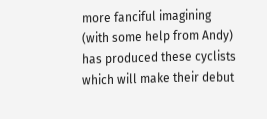more fanciful imagining (with some help from Andy) has produced these cyclists which will make their debut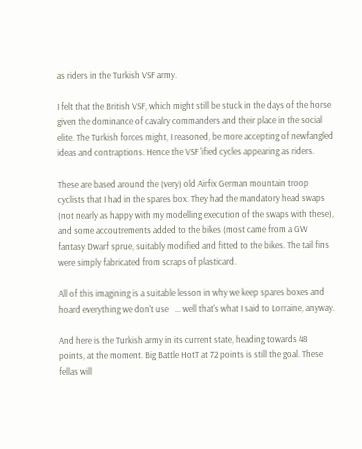as riders in the Turkish VSF army.

I felt that the British VSF, which might still be stuck in the days of the horse given the dominance of cavalry commanders and their place in the social elite. The Turkish forces might, I reasoned, be more accepting of newfangled ideas and contraptions. Hence the VSF 'ified cycles appearing as riders.

These are based around the (very) old Airfix German mountain troop cyclists that I had in the spares box. They had the mandatory head swaps (not nearly as happy with my modelling execution of the swaps with these), and some accoutrements added to the bikes (most came from a GW fantasy Dwarf sprue, suitably modified and fitted to the bikes. The tail fins were simply fabricated from scraps of plasticard.

All of this imagining is a suitable lesson in why we keep spares boxes and hoard everything we don't use   ... well that's what I said to Lorraine, anyway.

And here is the Turkish army in its current state, heading towards 48 points, at the moment. Big Battle HotT at 72 points is still the goal. These fellas will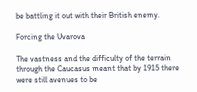be battling it out with their British enemy.

Forcing the Uvarova

The vastness and the difficulty of the terrain through the Caucasus meant that by 1915 there were still avenues to be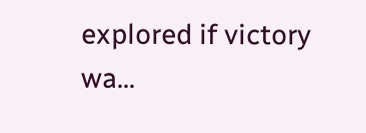explored if victory wa...